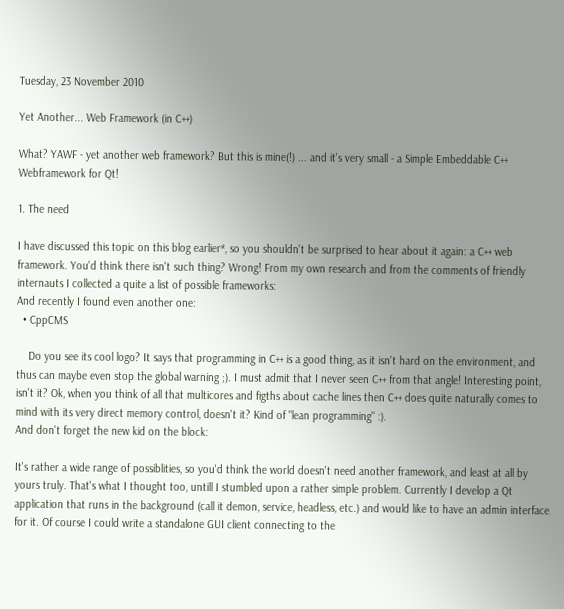Tuesday, 23 November 2010

Yet Another... Web Framework (in C++)

What? YAWF - yet another web framework? But this is mine(!) ... and it's very small - a Simple Embeddable C++ Webframework for Qt!

1. The need

I have discussed this topic on this blog earlier*, so you shouldn't be surprised to hear about it again: a C++ web framework. You'd think there isn't such thing? Wrong! From my own research and from the comments of friendly internauts I collected a quite a list of possible frameworks:
And recently I found even another one:
  • CppCMS

    Do you see its cool logo? It says that programming in C++ is a good thing, as it isn't hard on the environment, and thus can maybe even stop the global warning ;). I must admit that I never seen C++ from that angle! Interesting point, isn't it? Ok, when you think of all that multicores and figths about cache lines then C++ does quite naturally comes to mind with its very direct memory control, doesn't it? Kind of "lean programming" :).
And don't forget the new kid on the block:

It's rather a wide range of possiblities, so you'd think the world doesn't need another framework, and least at all by yours truly. That's what I thought too, untill I stumbled upon a rather simple problem. Currently I develop a Qt application that runs in the background (call it demon, service, headless, etc.) and would like to have an admin interface for it. Of course I could write a standalone GUI client connecting to the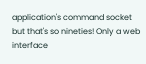application's command socket but that's so nineties! Only a web interface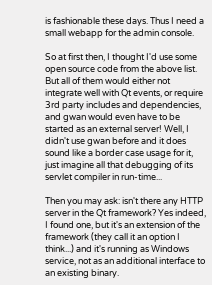is fashionable these days. Thus I need a small webapp for the admin console.

So at first then, I thought I'd use some open source code from the above list. But all of them would either not integrate well with Qt events, or require 3rd party includes and dependencies, and gwan would even have to be started as an external server! Well, I didn't use gwan before and it does sound like a border case usage for it, just imagine all that debugging of its servlet compiler in run-time...

Then you may ask: isn't there any HTTP server in the Qt framework? Yes indeed, I found one, but it's an extension of the framework (they call it an option I think...) and it's running as Windows service, not as an additional interface to an existing binary.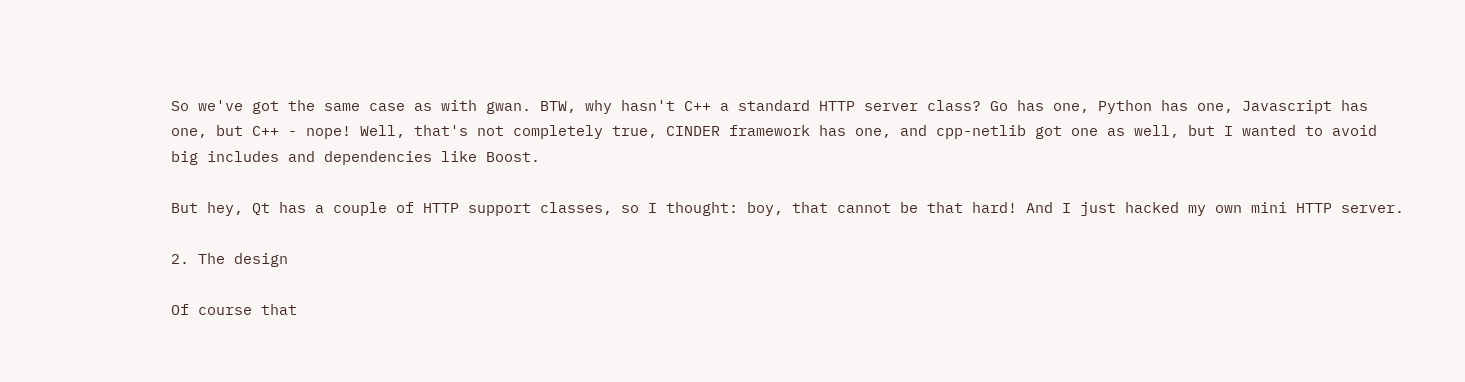So we've got the same case as with gwan. BTW, why hasn't C++ a standard HTTP server class? Go has one, Python has one, Javascript has one, but C++ - nope! Well, that's not completely true, CINDER framework has one, and cpp-netlib got one as well, but I wanted to avoid big includes and dependencies like Boost.

But hey, Qt has a couple of HTTP support classes, so I thought: boy, that cannot be that hard! And I just hacked my own mini HTTP server.

2. The design

Of course that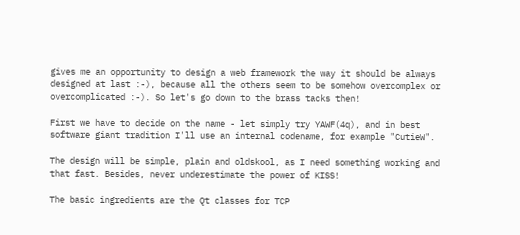gives me an opportunity to design a web framework the way it should be always designed at last :-), because all the others seem to be somehow overcomplex or overcomplicated :-). So let's go down to the brass tacks then!

First we have to decide on the name - let simply try YAWF(4q), and in best software giant tradition I'll use an internal codename, for example "CutieW".

The design will be simple, plain and oldskool, as I need something working and that fast. Besides, never underestimate the power of KISS!

The basic ingredients are the Qt classes for TCP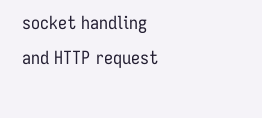socket handling and HTTP request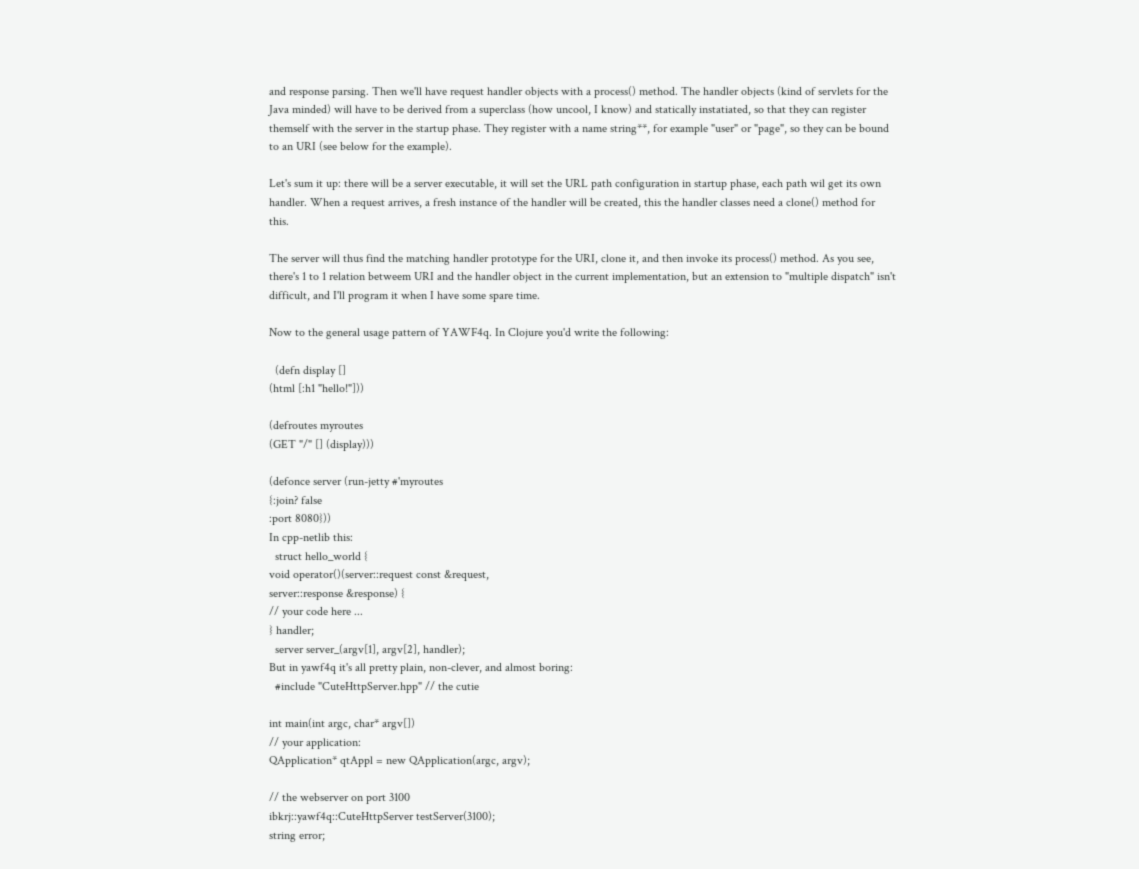and response parsing. Then we'll have request handler objects with a process() method. The handler objects (kind of servlets for the Java minded) will have to be derived from a superclass (how uncool, I know) and statically instatiated, so that they can register themself with the server in the startup phase. They register with a name string**, for example "user" or "page", so they can be bound to an URI (see below for the example).

Let's sum it up: there will be a server executable, it will set the URL path configuration in startup phase, each path wil get its own handler. When a request arrives, a fresh instance of the handler will be created, this the handler classes need a clone() method for this.

The server will thus find the matching handler prototype for the URI, clone it, and then invoke its process() method. As you see, there's 1 to 1 relation betweem URI and the handler object in the current implementation, but an extension to "multiple dispatch" isn't difficult, and I'll program it when I have some spare time.

Now to the general usage pattern of YAWF4q. In Clojure you'd write the following:

  (defn display []
(html [:h1 "hello!"]))

(defroutes myroutes
(GET "/" [] (display)))

(defonce server (run-jetty #'myroutes
{:join? false
:port 8080}))
In cpp-netlib this:
  struct hello_world {
void operator()(server::request const &request,
server::response &response) {
// your code here ...
} handler;
  server server_(argv[1], argv[2], handler);
But in yawf4q it's all pretty plain, non-clever, and almost boring:
  #include "CuteHttpServer.hpp" // the cutie

int main(int argc, char* argv[])
// your application:
QApplication* qtAppl = new QApplication(argc, argv);

// the webserver on port 3100
ibkrj::yawf4q::CuteHttpServer testServer(3100);
string error;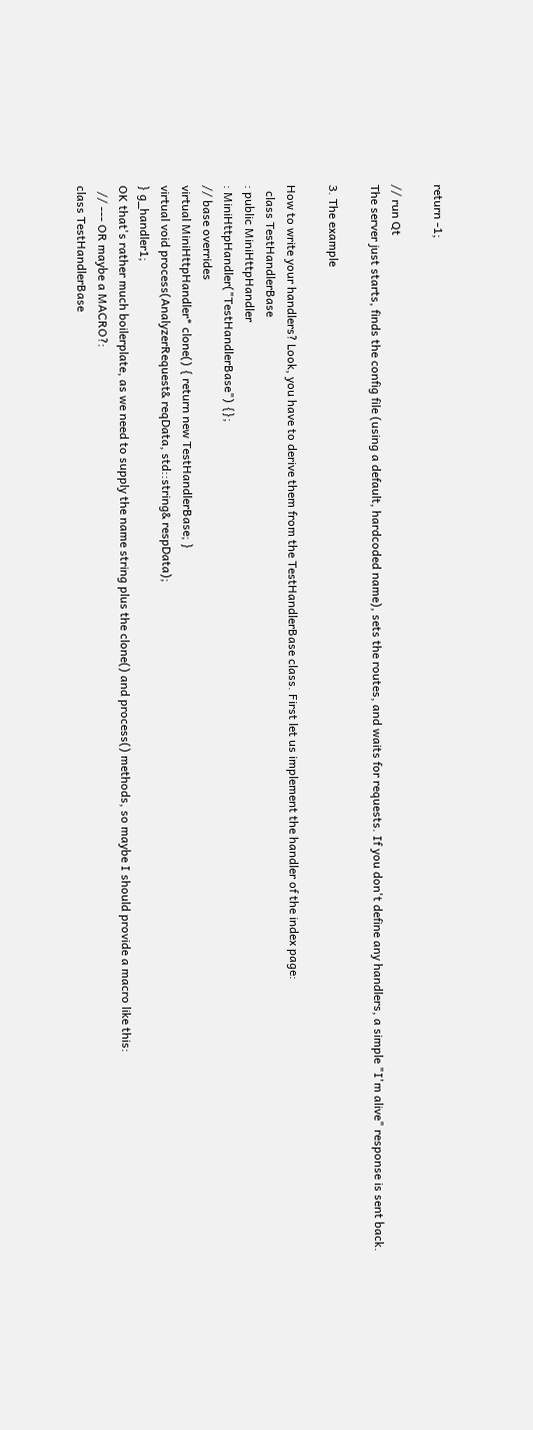return -1;

// run Qt
The server just starts, finds the config file (using a default, hardcoded name), sets the routes, and waits for requests. If you don't define any handlers, a simple "I'm alive" response is sent back.

3. The example

How to write your handlers? Look, you have to derive them from the TestHandlerBase class. First let us implement the handler of the index page:
  class TestHandlerBase
: public MiniHttpHandler
: MiniHttpHandler("TestHandlerBase") {};
// base overrides
virtual MiniHttpHandler* clone() { return new TestHandlerBase; }
virtual void process(AnalyzerRequest& reqData, std::string& respData);
} g_handler1;
OK that's rather much boilerplate, as we need to supply the name string plus the clone() and process() methods, so maybe I should provide a macro like this:
  // --- OR maybe a MACRO?:
class TestHandlerBase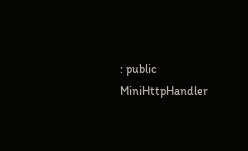: public MiniHttpHandler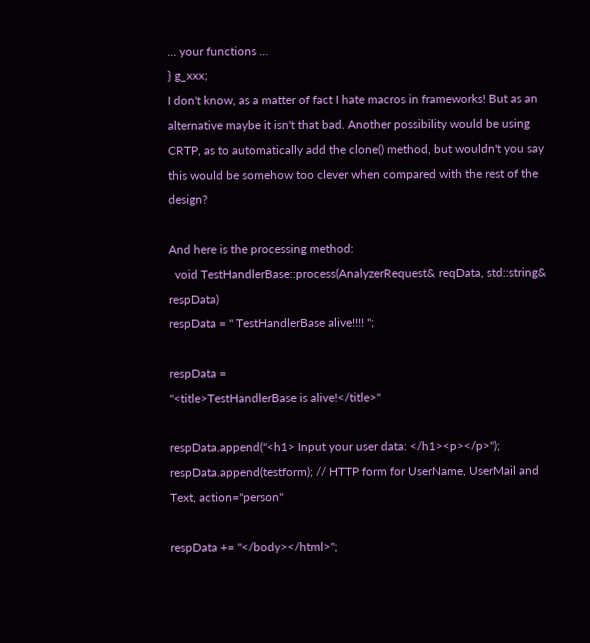... your functions ...
} g_xxx;
I don't know, as a matter of fact I hate macros in frameworks! But as an alternative maybe it isn't that bad. Another possibility would be using CRTP, as to automatically add the clone() method, but wouldn't you say this would be somehow too clever when compared with the rest of the design?

And here is the processing method:
  void TestHandlerBase::process(AnalyzerRequest& reqData, std::string& respData)
respData = " TestHandlerBase alive!!!! ";

respData =
"<title>TestHandlerBase is alive!</title>"

respData.append("<h1> Input your user data: </h1><p></p>");
respData.append(testform); // HTTP form for UserName, UserMail and Text, action="person"

respData += "</body></html>";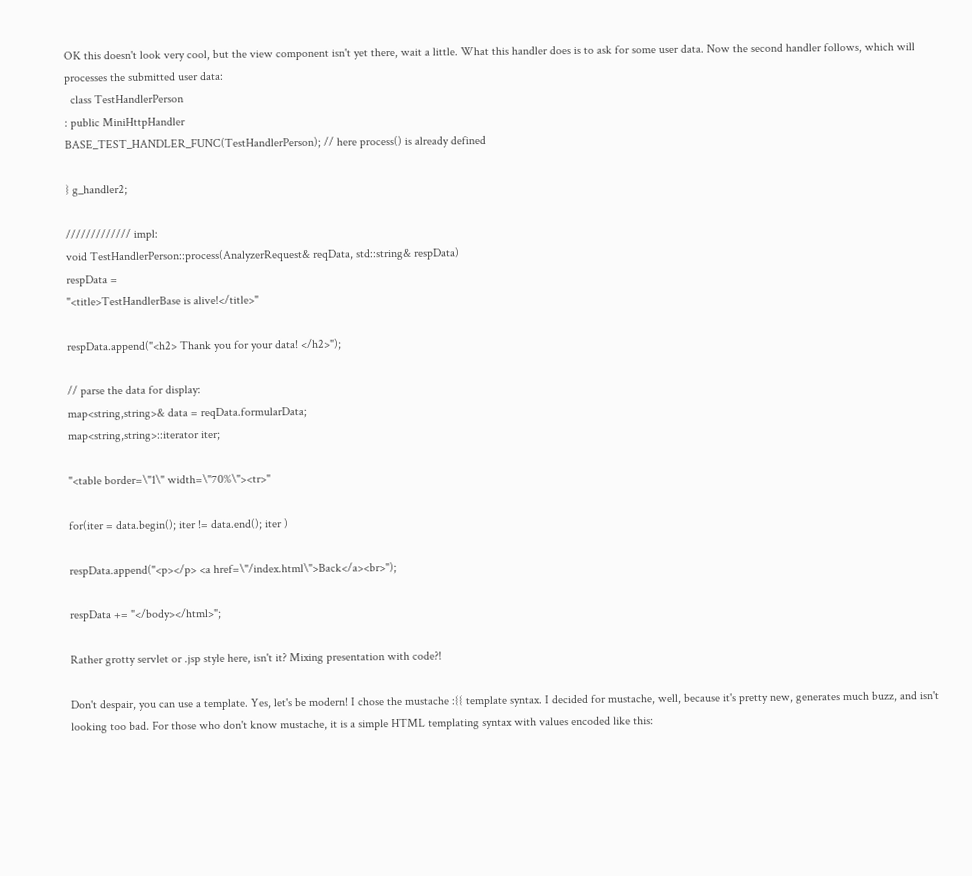OK this doesn't look very cool, but the view component isn't yet there, wait a little. What this handler does is to ask for some user data. Now the second handler follows, which will processes the submitted user data:
  class TestHandlerPerson
: public MiniHttpHandler
BASE_TEST_HANDLER_FUNC(TestHandlerPerson); // here process() is already defined

} g_handler2;

///////////// impl:
void TestHandlerPerson::process(AnalyzerRequest& reqData, std::string& respData)
respData =
"<title>TestHandlerBase is alive!</title>"

respData.append("<h2> Thank you for your data! </h2>");

// parse the data for display:
map<string,string>& data = reqData.formularData;
map<string,string>::iterator iter;

"<table border=\"1\" width=\"70%\"><tr>"

for(iter = data.begin(); iter != data.end(); iter )

respData.append("<p></p> <a href=\"/index.html\">Back</a><br>");

respData += "</body></html>";

Rather grotty servlet or .jsp style here, isn't it? Mixing presentation with code?!

Don't despair, you can use a template. Yes, let's be modern! I chose the mustache :{{ template syntax. I decided for mustache, well, because it's pretty new, generates much buzz, and isn't looking too bad. For those who don't know mustache, it is a simple HTML templating syntax with values encoded like this: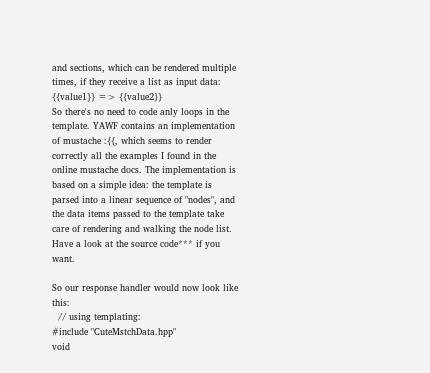and sections, which can be rendered multiple times, if they receive a list as input data:
{{value1}} => {{value2}}
So there's no need to code anly loops in the template. YAWF contains an implementation of mustache :{{, which seems to render correctly all the examples I found in the online mustache docs. The implementation is based on a simple idea: the template is parsed into a linear sequence of "nodes", and the data items passed to the template take care of rendering and walking the node list. Have a look at the source code*** if you want.

So our response handler would now look like this:
  // using templating:
#include "CuteMstchData.hpp"
void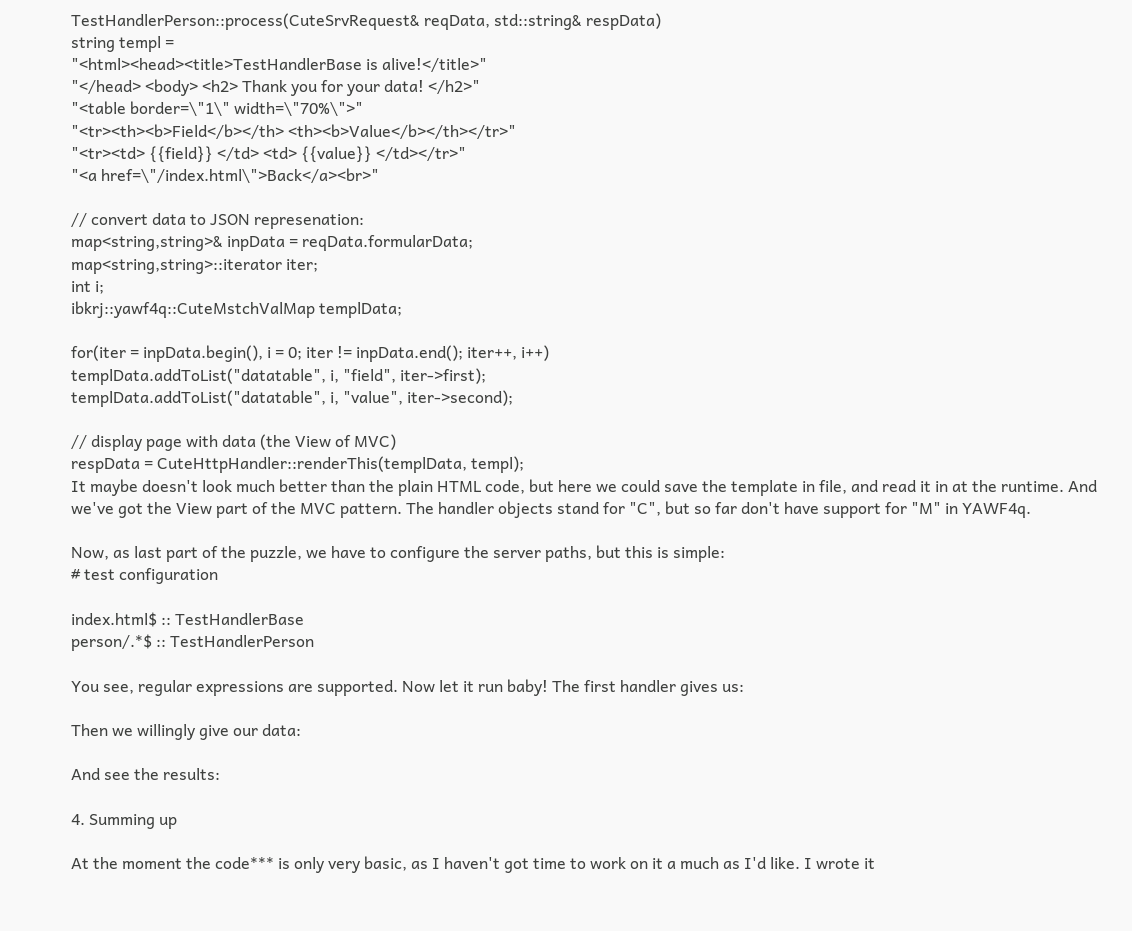TestHandlerPerson::process(CuteSrvRequest& reqData, std::string& respData)
string templ =
"<html><head><title>TestHandlerBase is alive!</title>"
"</head> <body> <h2> Thank you for your data! </h2>"
"<table border=\"1\" width=\"70%\">"
"<tr><th><b>Field</b></th> <th><b>Value</b></th></tr>"
"<tr><td> {{field}} </td> <td> {{value}} </td></tr>"
"<a href=\"/index.html\">Back</a><br>"

// convert data to JSON represenation:
map<string,string>& inpData = reqData.formularData;
map<string,string>::iterator iter;
int i;
ibkrj::yawf4q::CuteMstchValMap templData;

for(iter = inpData.begin(), i = 0; iter != inpData.end(); iter++, i++)
templData.addToList("datatable", i, "field", iter->first);
templData.addToList("datatable", i, "value", iter->second);

// display page with data (the View of MVC)
respData = CuteHttpHandler::renderThis(templData, templ);
It maybe doesn't look much better than the plain HTML code, but here we could save the template in file, and read it in at the runtime. And we've got the View part of the MVC pattern. The handler objects stand for "C", but so far don't have support for "M" in YAWF4q.

Now, as last part of the puzzle, we have to configure the server paths, but this is simple:
# test configuration

index.html$ :: TestHandlerBase
person/.*$ :: TestHandlerPerson

You see, regular expressions are supported. Now let it run baby! The first handler gives us:

Then we willingly give our data:

And see the results:

4. Summing up

At the moment the code*** is only very basic, as I haven't got time to work on it a much as I'd like. I wrote it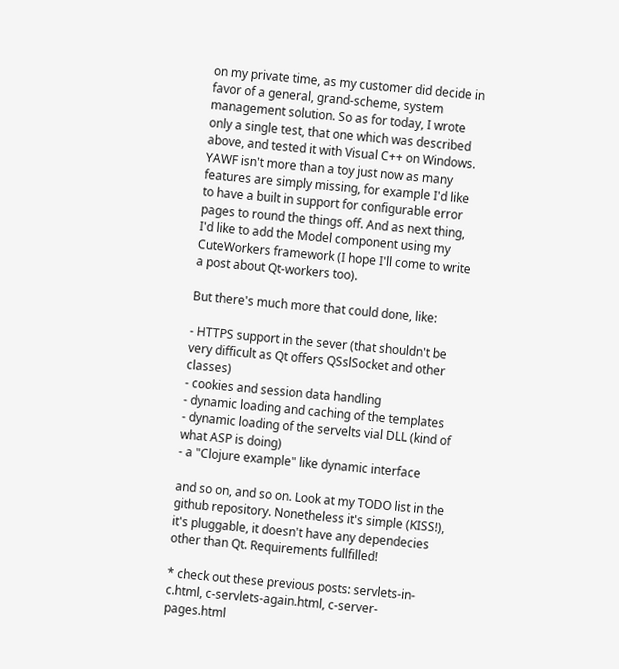on my private time, as my customer did decide in favor of a general, grand-scheme, system management solution. So as for today, I wrote only a single test, that one which was described above, and tested it with Visual C++ on Windows. YAWF isn't more than a toy just now as many features are simply missing, for example I'd like to have a built in support for configurable error pages to round the things off. And as next thing, I'd like to add the Model component using my CuteWorkers framework (I hope I'll come to write a post about Qt-workers too).

But there's much more that could done, like:

- HTTPS support in the sever (that shouldn't be very difficult as Qt offers QSslSocket and other classes)
- cookies and session data handling
- dynamic loading and caching of the templates
- dynamic loading of the servelts vial DLL (kind of what ASP is doing)
- a "Clojure example" like dynamic interface

and so on, and so on. Look at my TODO list in the github repository. Nonetheless it's simple (KISS!), it's pluggable, it doesn't have any dependecies other than Qt. Requirements fullfilled!

* check out these previous posts: servlets-in-c.html, c-servlets-again.html, c-server-pages.html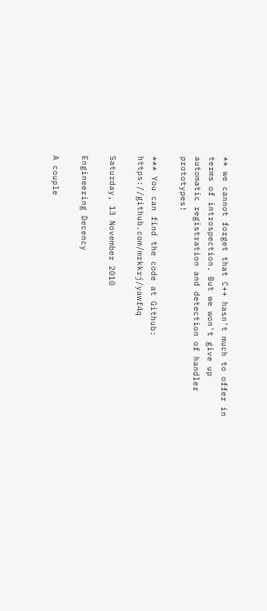** we cannot forget that C++ hasn't much to offer in terms of introspection. But we won't give up automatic registration and detection of handler prototypes!

*** You can find the code at Github: https://github.com/mrkkrj/yawf4q

Saturday, 13 November 2010

Engineering Decency

A couple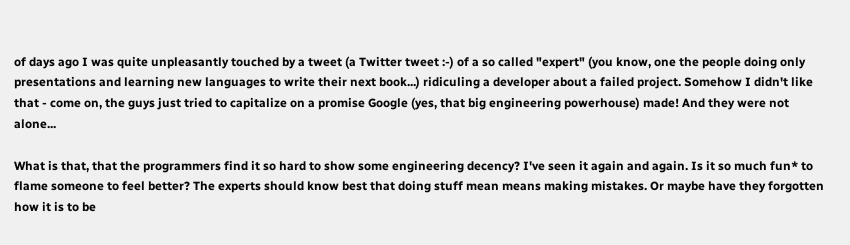of days ago I was quite unpleasantly touched by a tweet (a Twitter tweet :-) of a so called "expert" (you know, one the people doing only presentations and learning new languages to write their next book...) ridiculing a developer about a failed project. Somehow I didn't like that - come on, the guys just tried to capitalize on a promise Google (yes, that big engineering powerhouse) made! And they were not alone...

What is that, that the programmers find it so hard to show some engineering decency? I've seen it again and again. Is it so much fun* to flame someone to feel better? The experts should know best that doing stuff mean means making mistakes. Or maybe have they forgotten how it is to be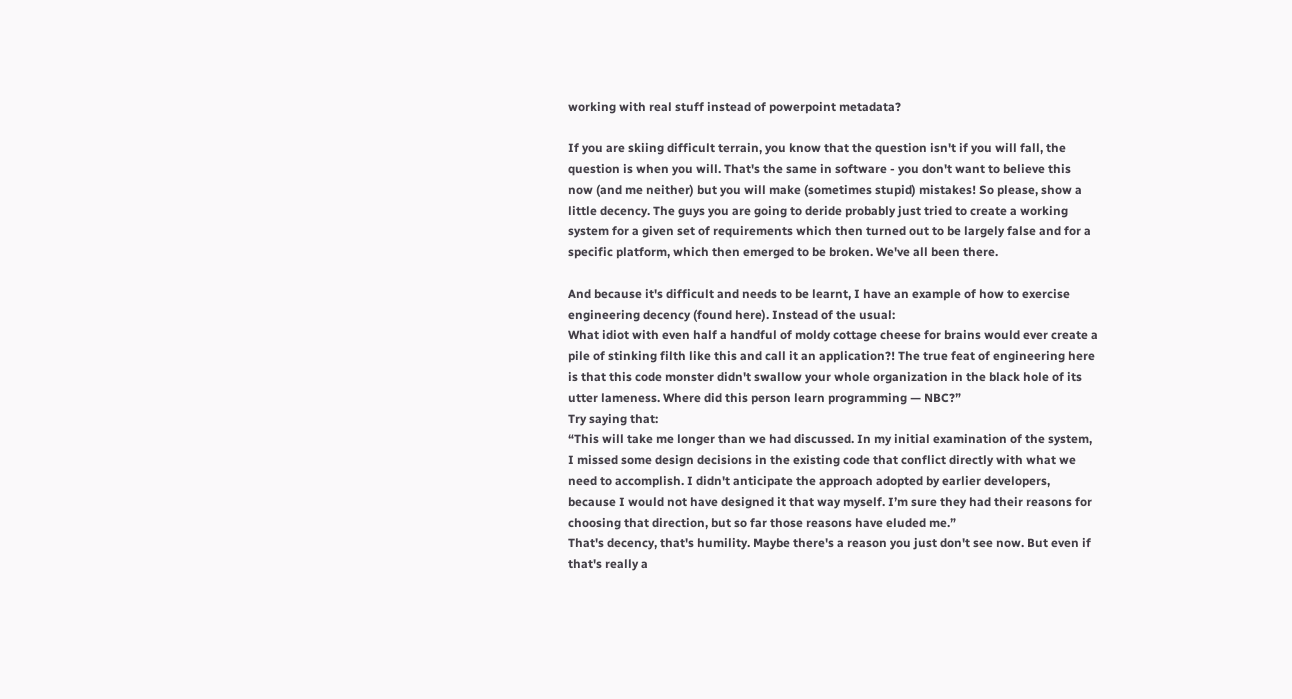working with real stuff instead of powerpoint metadata?

If you are skiing difficult terrain, you know that the question isn't if you will fall, the question is when you will. That's the same in software - you don't want to believe this now (and me neither) but you will make (sometimes stupid) mistakes! So please, show a little decency. The guys you are going to deride probably just tried to create a working system for a given set of requirements which then turned out to be largely false and for a specific platform, which then emerged to be broken. We've all been there.

And because it's difficult and needs to be learnt, I have an example of how to exercise engineering decency (found here). Instead of the usual:
What idiot with even half a handful of moldy cottage cheese for brains would ever create a pile of stinking filth like this and call it an application?! The true feat of engineering here is that this code monster didn't swallow your whole organization in the black hole of its utter lameness. Where did this person learn programming — NBC?”
Try saying that:
“This will take me longer than we had discussed. In my initial examination of the system, I missed some design decisions in the existing code that conflict directly with what we need to accomplish. I didn't anticipate the approach adopted by earlier developers, because I would not have designed it that way myself. I’m sure they had their reasons for choosing that direction, but so far those reasons have eluded me.”
That's decency, that's humility. Maybe there's a reason you just don't see now. But even if that's really a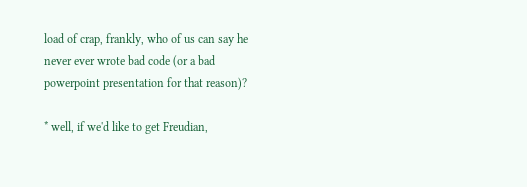load of crap, frankly, who of us can say he never ever wrote bad code (or a bad powerpoint presentation for that reason)?

* well, if we'd like to get Freudian,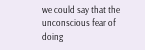we could say that the unconscious fear of doing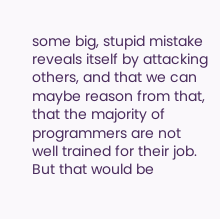some big, stupid mistake reveals itself by attacking others, and that we can maybe reason from that, that the majority of programmers are not well trained for their job. But that would be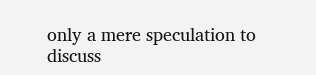only a mere speculation to discuss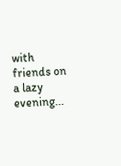with friends on a lazy evening...